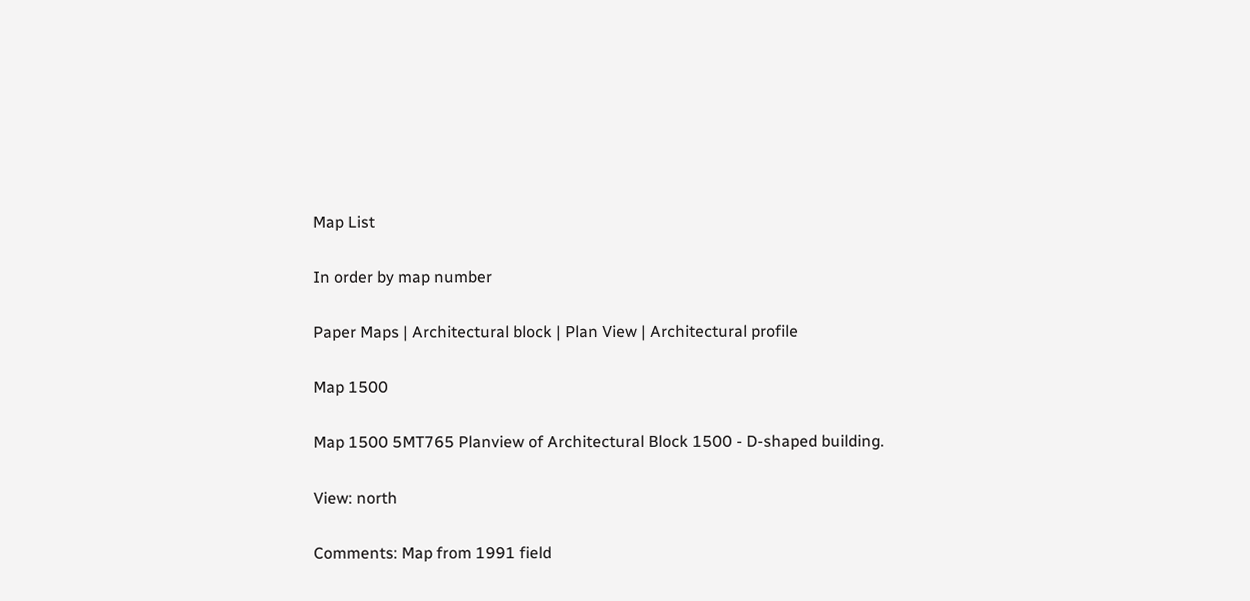Map List

In order by map number

Paper Maps | Architectural block | Plan View | Architectural profile

Map 1500

Map 1500 5MT765 Planview of Architectural Block 1500 - D-shaped building.

View: north

Comments: Map from 1991 field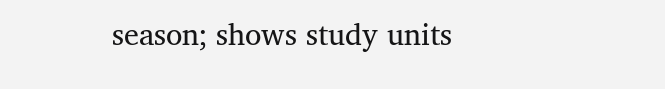season; shows study units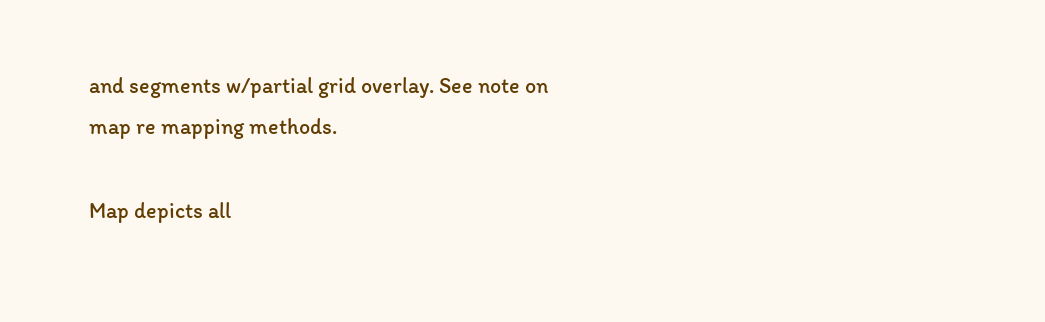and segments w/partial grid overlay. See note on map re mapping methods.

Map depicts all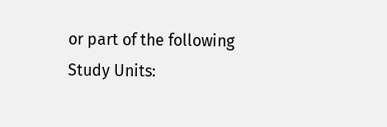or part of the following Study Units: